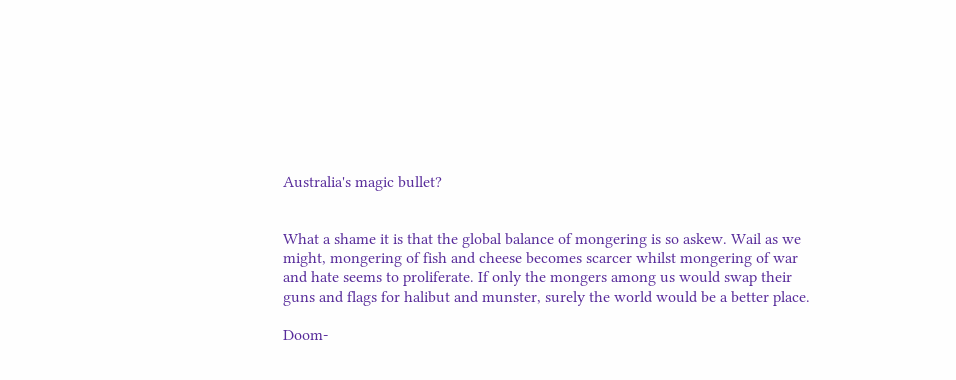Australia's magic bullet?


What a shame it is that the global balance of mongering is so askew. Wail as we might, mongering of fish and cheese becomes scarcer whilst mongering of war and hate seems to proliferate. If only the mongers among us would swap their guns and flags for halibut and munster, surely the world would be a better place.

Doom-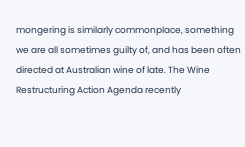mongering is similarly commonplace, something we are all sometimes guilty of, and has been often directed at Australian wine of late. The Wine Restructuring Action Agenda recently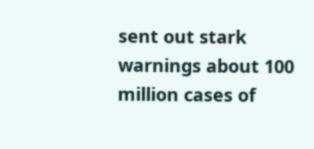sent out stark warnings about 100 million cases of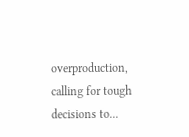overproduction, calling for tough decisions to...